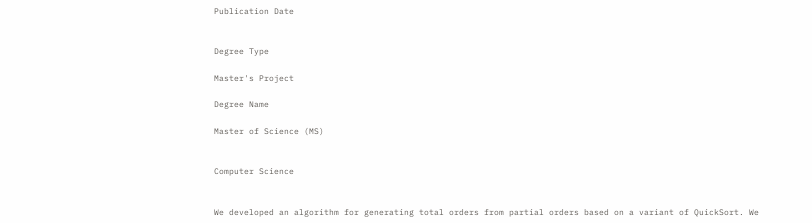Publication Date


Degree Type

Master's Project

Degree Name

Master of Science (MS)


Computer Science


We developed an algorithm for generating total orders from partial orders based on a variant of QuickSort. We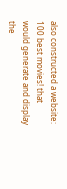also constructed a website: 100 best movies! that would generate and display the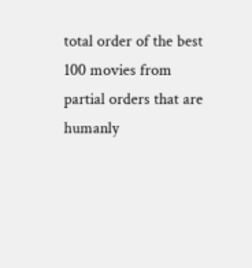total order of the best 100 movies from partial orders that are humanly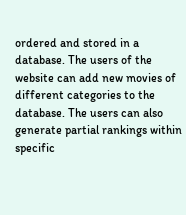ordered and stored in a database. The users of the website can add new movies of different categories to the database. The users can also generate partial rankings within specific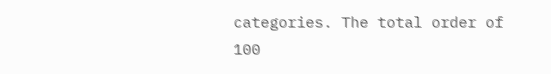categories. The total order of 100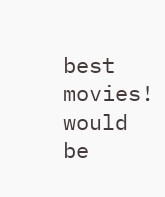best movies! would be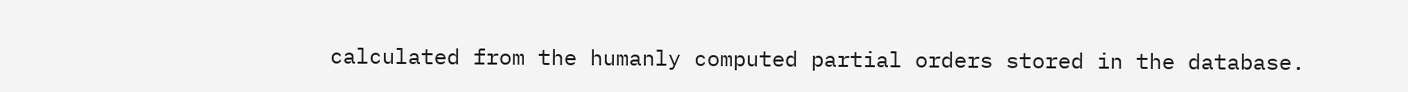calculated from the humanly computed partial orders stored in the database.